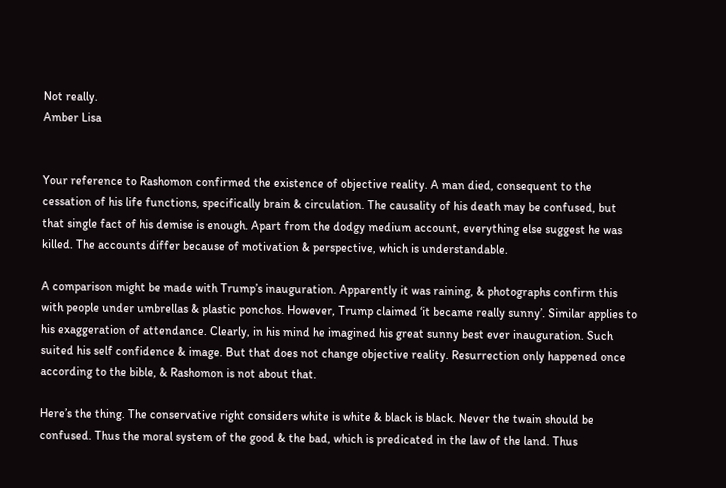Not really.
Amber Lisa


Your reference to Rashomon confirmed the existence of objective reality. A man died, consequent to the cessation of his life functions, specifically brain & circulation. The causality of his death may be confused, but that single fact of his demise is enough. Apart from the dodgy medium account, everything else suggest he was killed. The accounts differ because of motivation & perspective, which is understandable.

A comparison might be made with Trump’s inauguration. Apparently it was raining, & photographs confirm this with people under umbrellas & plastic ponchos. However, Trump claimed ‘it became really sunny’. Similar applies to his exaggeration of attendance. Clearly, in his mind he imagined his great sunny best ever inauguration. Such suited his self confidence & image. But that does not change objective reality. Resurrection only happened once according to the bible, & Rashomon is not about that.

Here’s the thing. The conservative right considers white is white & black is black. Never the twain should be confused. Thus the moral system of the good & the bad, which is predicated in the law of the land. Thus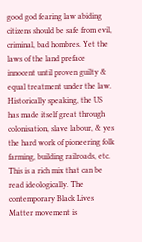good god fearing law abiding citizens should be safe from evil, criminal, bad hombres. Yet the laws of the land preface innocent until proven guilty & equal treatment under the law. Historically speaking, the US has made itself great through colonisation, slave labour, & yes the hard work of pioneering folk farming, building railroads, etc. This is a rich mix that can be read ideologically. The contemporary Black Lives Matter movement is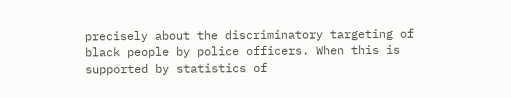precisely about the discriminatory targeting of black people by police officers. When this is supported by statistics of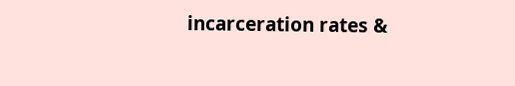incarceration rates &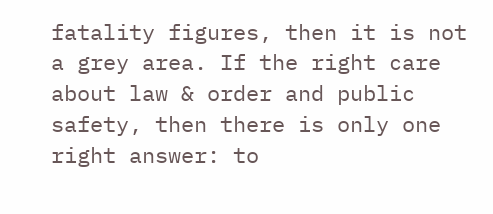fatality figures, then it is not a grey area. If the right care about law & order and public safety, then there is only one right answer: to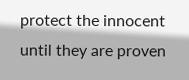protect the innocent until they are proven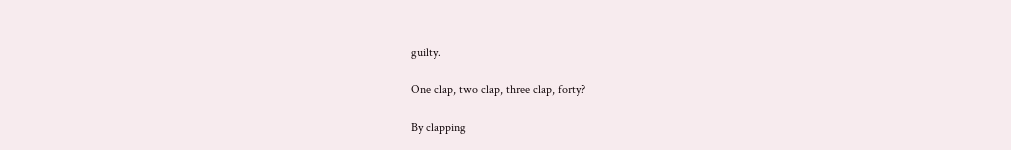guilty.

One clap, two clap, three clap, forty?

By clapping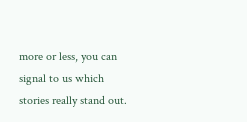more or less, you can signal to us which stories really stand out.